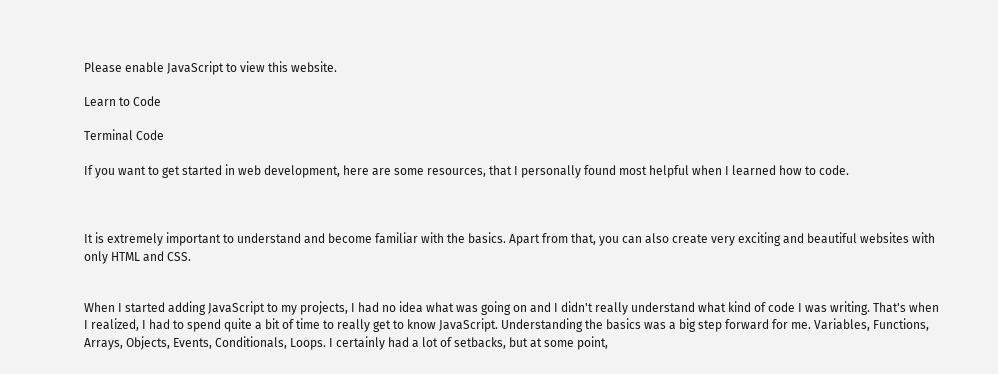Please enable JavaScript to view this website.

Learn to Code

Terminal Code

If you want to get started in web development, here are some resources, that I personally found most helpful when I learned how to code.



It is extremely important to understand and become familiar with the basics. Apart from that, you can also create very exciting and beautiful websites with only HTML and CSS.


When I started adding JavaScript to my projects, I had no idea what was going on and I didn't really understand what kind of code I was writing. That's when I realized, I had to spend quite a bit of time to really get to know JavaScript. Understanding the basics was a big step forward for me. Variables, Functions, Arrays, Objects, Events, Conditionals, Loops. I certainly had a lot of setbacks, but at some point,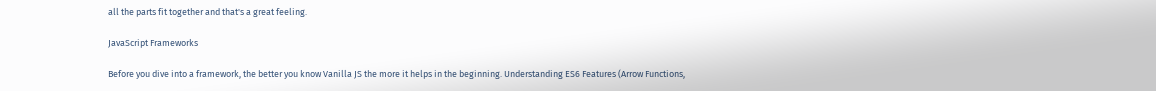all the parts fit together and that's a great feeling.

JavaScript Frameworks

Before you dive into a framework, the better you know Vanilla JS the more it helps in the beginning. Understanding ES6 Features (Arrow Functions,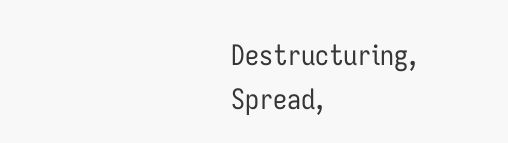Destructuring, Spread,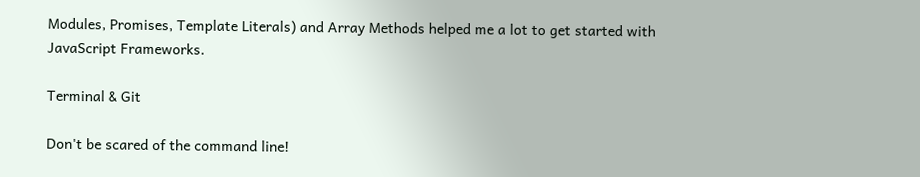Modules, Promises, Template Literals) and Array Methods helped me a lot to get started with JavaScript Frameworks.

Terminal & Git

Don't be scared of the command line!